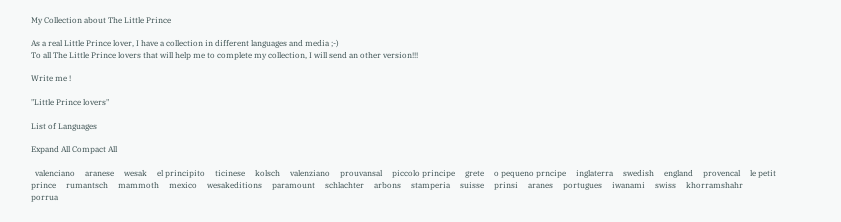My Collection about The Little Prince

As a real Little Prince lover, I have a collection in different languages and media ;-)
To all The Little Prince lovers that will help me to complete my collection, I will send an other version!!!

Write me !

"Little Prince lovers"

List of Languages

Expand All Compact All

  valenciano     aranese     wesak     el principito     ticinese     kolsch     valenziano     prouvansal     piccolo principe     grete     o pequeno prncipe     inglaterra     swedish     england     provencal     le petit prince     rumantsch     mammoth     mexico     wesakeditions     paramount     schlachter     arbons     stamperia     suisse     prinsi     aranes     portugues     iwanami     swiss     khorramshahr     porrua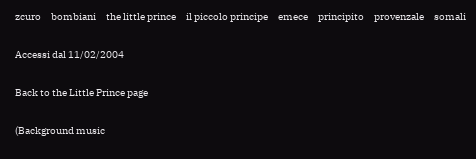zcuro     bombiani     the little prince     il piccolo principe     emece     principito     provenzale     somali

Accessi dal 11/02/2004

Back to the Little Prince page

(Background music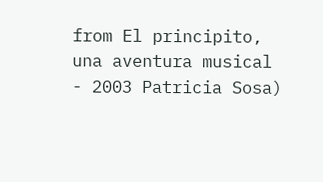from El principito, una aventura musical - 2003 Patricia Sosa)